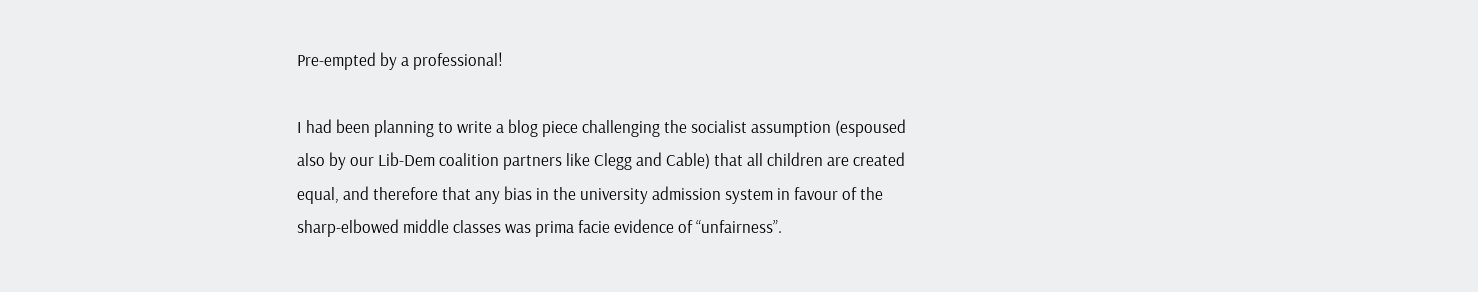Pre-empted by a professional!

I had been planning to write a blog piece challenging the socialist assumption (espoused also by our Lib-Dem coalition partners like Clegg and Cable) that all children are created equal, and therefore that any bias in the university admission system in favour of the sharp-elbowed middle classes was prima facie evidence of “unfairness”.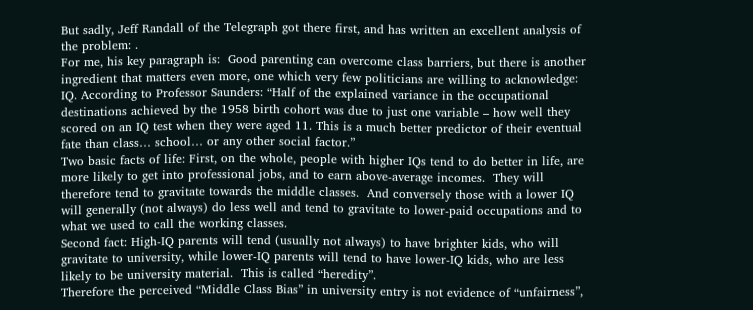But sadly, Jeff Randall of the Telegraph got there first, and has written an excellent analysis of the problem: .
For me, his key paragraph is:  Good parenting can overcome class barriers, but there is another ingredient that matters even more, one which very few politicians are willing to acknowledge: IQ. According to Professor Saunders: “Half of the explained variance in the occupational destinations achieved by the 1958 birth cohort was due to just one variable – how well they scored on an IQ test when they were aged 11. This is a much better predictor of their eventual fate than class… school… or any other social factor.”
Two basic facts of life: First, on the whole, people with higher IQs tend to do better in life, are more likely to get into professional jobs, and to earn above-average incomes.  They will therefore tend to gravitate towards the middle classes.  And conversely those with a lower IQ will generally (not always) do less well and tend to gravitate to lower-paid occupations and to what we used to call the working classes.
Second fact: High-IQ parents will tend (usually not always) to have brighter kids, who will gravitate to university, while lower-IQ parents will tend to have lower-IQ kids, who are less likely to be university material.  This is called “heredity”.
Therefore the perceived “Middle Class Bias” in university entry is not evidence of “unfairness”,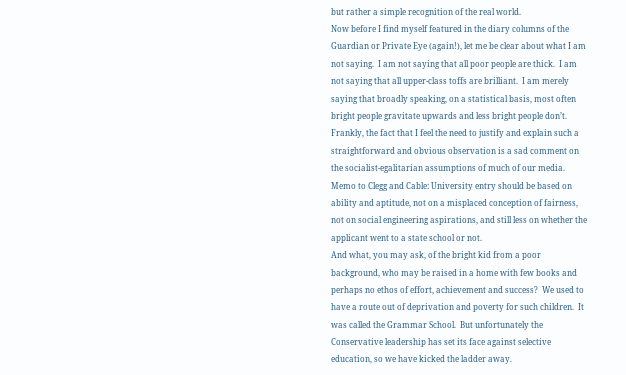but rather a simple recognition of the real world.
Now before I find myself featured in the diary columns of the Guardian or Private Eye (again!), let me be clear about what I am not saying.  I am not saying that all poor people are thick.  I am not saying that all upper-class toffs are brilliant.  I am merely saying that broadly speaking, on a statistical basis, most often bright people gravitate upwards and less bright people don’t.  Frankly, the fact that I feel the need to justify and explain such a straightforward and obvious observation is a sad comment on the socialist-egalitarian assumptions of much of our media.
Memo to Clegg and Cable: University entry should be based on ability and aptitude, not on a misplaced conception of fairness, not on social engineering aspirations, and still less on whether the applicant went to a state school or not.
And what, you may ask, of the bright kid from a poor background, who may be raised in a home with few books and perhaps no ethos of effort, achievement and success?  We used to have a route out of deprivation and poverty for such children.  It was called the Grammar School.  But unfortunately the Conservative leadership has set its face against selective education, so we have kicked the ladder away.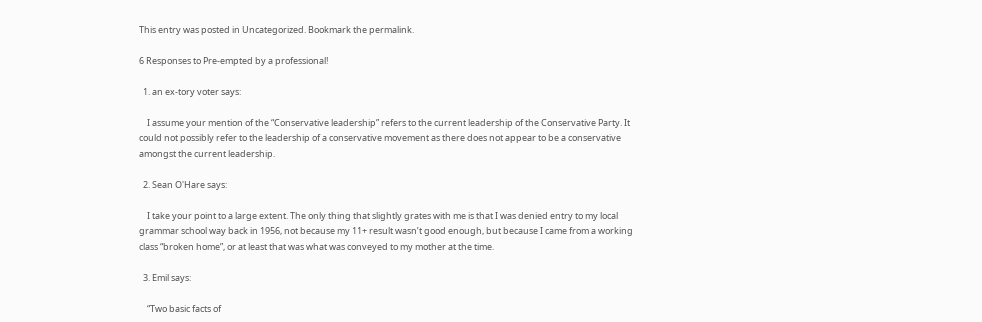This entry was posted in Uncategorized. Bookmark the permalink.

6 Responses to Pre-empted by a professional!

  1. an ex-tory voter says:

    I assume your mention of the “Conservative leadership” refers to the current leadership of the Conservative Party. It could not possibly refer to the leadership of a conservative movement as there does not appear to be a conservative amongst the current leadership.

  2. Sean O'Hare says:

    I take your point to a large extent. The only thing that slightly grates with me is that I was denied entry to my local grammar school way back in 1956, not because my 11+ result wasn’t good enough, but because I came from a working class “broken home”, or at least that was what was conveyed to my mother at the time.

  3. Emil says:

    “Two basic facts of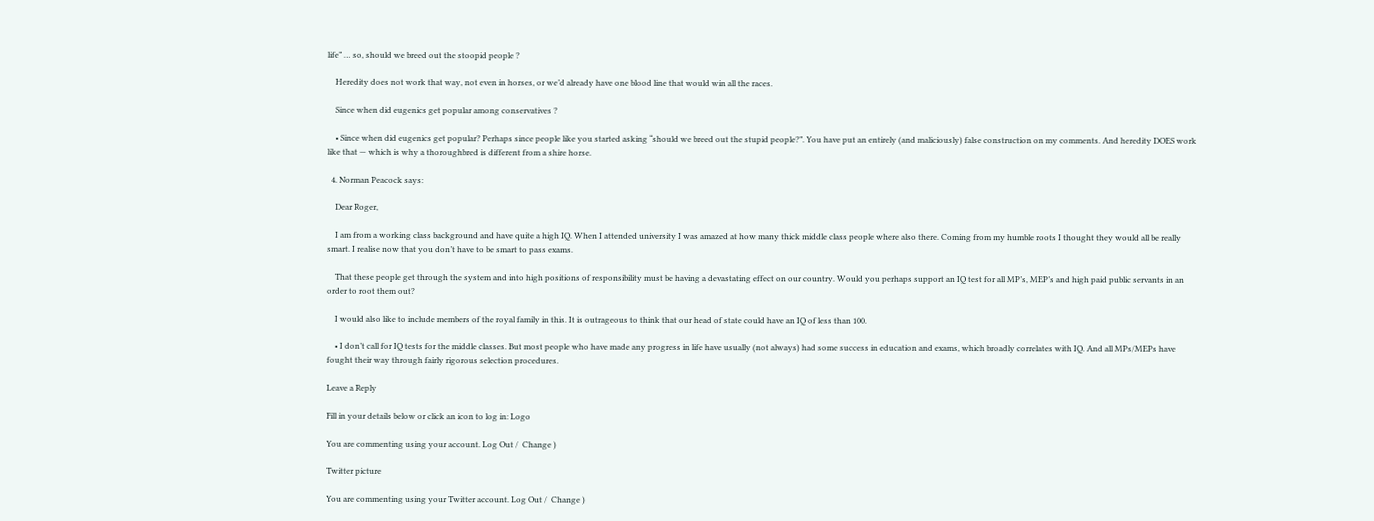life” … so, should we breed out the stoopid people ?

    Heredity does not work that way, not even in horses, or we’d already have one blood line that would win all the races.

    Since when did eugenics get popular among conservatives ?

    • Since when did eugenics get popular? Perhaps since people like you started asking “should we breed out the stupid people?”. You have put an entirely (and maliciously) false construction on my comments. And heredity DOES work like that — which is why a thoroughbred is different from a shire horse.

  4. Norman Peacock says:

    Dear Roger,

    I am from a working class background and have quite a high IQ. When I attended university I was amazed at how many thick middle class people where also there. Coming from my humble roots I thought they would all be really smart. I realise now that you don’t have to be smart to pass exams.

    That these people get through the system and into high positions of responsibility must be having a devastating effect on our country. Would you perhaps support an IQ test for all MP’s, MEP’s and high paid public servants in an order to root them out?

    I would also like to include members of the royal family in this. It is outrageous to think that our head of state could have an IQ of less than 100.

    • I don’t call for IQ tests for the middle classes. But most people who have made any progress in life have usually (not always) had some success in education and exams, which broadly correlates with IQ. And all MPs/MEPs have fought their way through fairly rigorous selection procedures.

Leave a Reply

Fill in your details below or click an icon to log in: Logo

You are commenting using your account. Log Out /  Change )

Twitter picture

You are commenting using your Twitter account. Log Out /  Change )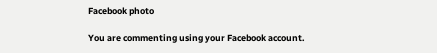Facebook photo

You are commenting using your Facebook account.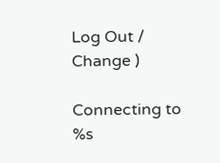Log Out /  Change )

Connecting to %s